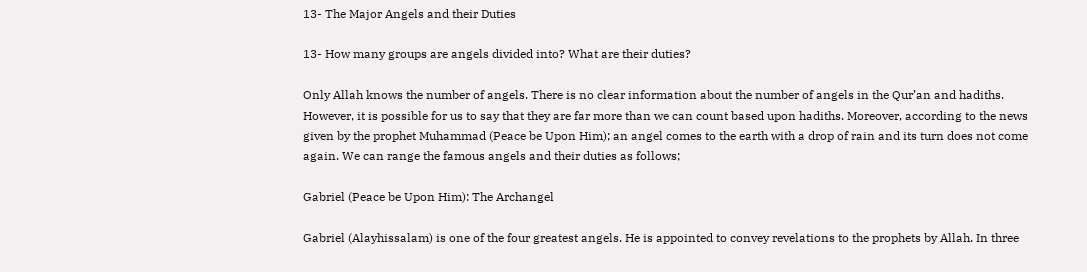13- The Major Angels and their Duties

13- How many groups are angels divided into? What are their duties?

Only Allah knows the number of angels. There is no clear information about the number of angels in the Qur’an and hadiths. However, it is possible for us to say that they are far more than we can count based upon hadiths. Moreover, according to the news given by the prophet Muhammad (Peace be Upon Him); an angel comes to the earth with a drop of rain and its turn does not come again. We can range the famous angels and their duties as follows;

Gabriel (Peace be Upon Him): The Archangel

Gabriel (Alayhissalam) is one of the four greatest angels. He is appointed to convey revelations to the prophets by Allah. In three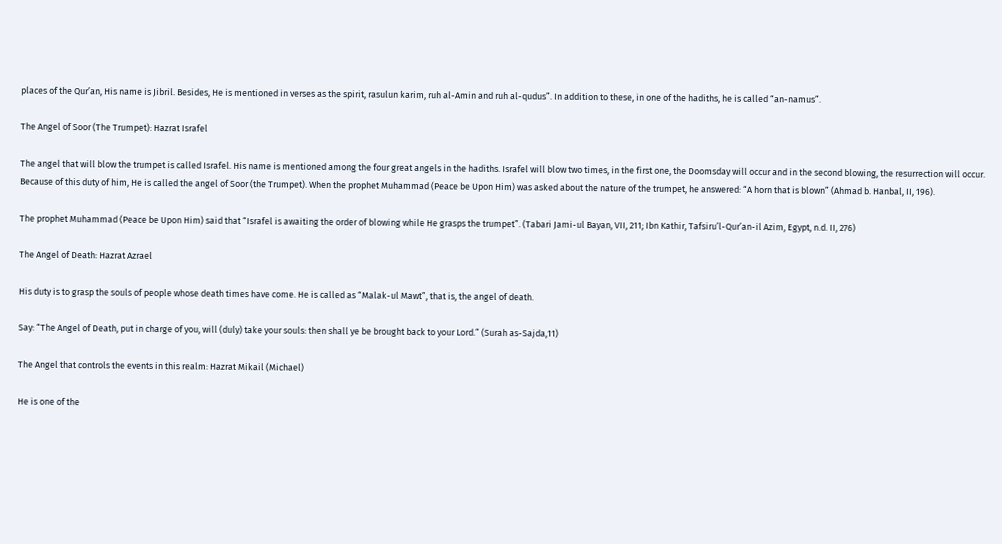places of the Qur’an, His name is Jibril. Besides, He is mentioned in verses as the spirit, rasulun karim, ruh al-Amin and ruh al-qudus”. In addition to these, in one of the hadiths, he is called “an-namus”.

The Angel of Soor (The Trumpet): Hazrat Israfel

The angel that will blow the trumpet is called Israfel. His name is mentioned among the four great angels in the hadiths. Israfel will blow two times, in the first one, the Doomsday will occur and in the second blowing, the resurrection will occur. Because of this duty of him, He is called the angel of Soor (the Trumpet). When the prophet Muhammad (Peace be Upon Him) was asked about the nature of the trumpet, he answered: “A horn that is blown” (Ahmad b. Hanbal, II, 196).

The prophet Muhammad (Peace be Upon Him) said that “Israfel is awaiting the order of blowing while He grasps the trumpet”. (Tabari Jami-ul Bayan, VII, 211; Ibn Kathir, Tafsiru’l-Qur’an-il Azim, Egypt, n.d. II, 276)

The Angel of Death: Hazrat Azrael

His duty is to grasp the souls of people whose death times have come. He is called as “Malak-ul Mawt”, that is, the angel of death.

Say: “The Angel of Death, put in charge of you, will (duly) take your souls: then shall ye be brought back to your Lord.” (Surah as-Sajda,11)

The Angel that controls the events in this realm: Hazrat Mikail (Michael)

He is one of the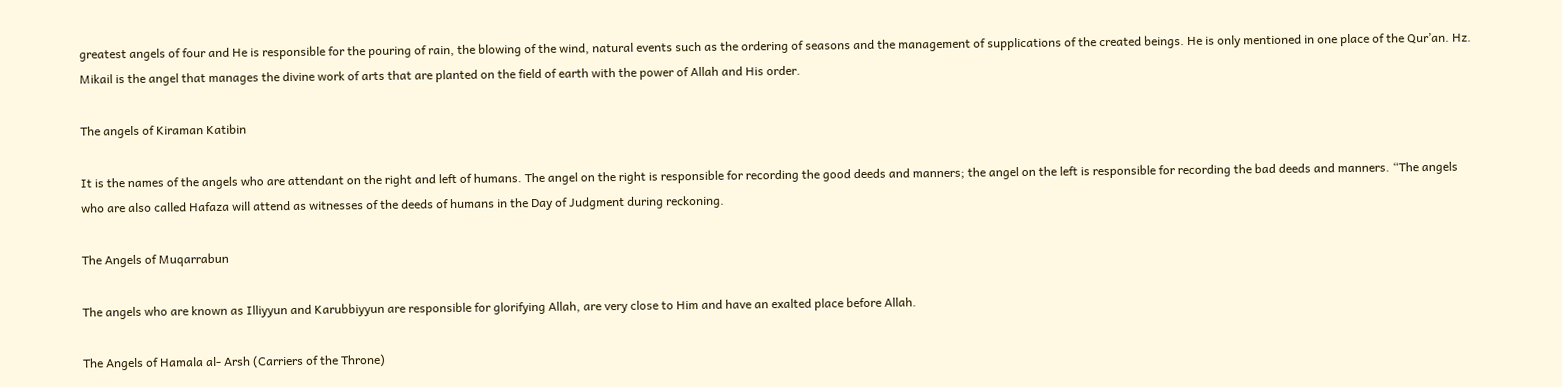greatest angels of four and He is responsible for the pouring of rain, the blowing of the wind, natural events such as the ordering of seasons and the management of supplications of the created beings. He is only mentioned in one place of the Qur’an. Hz. Mikail is the angel that manages the divine work of arts that are planted on the field of earth with the power of Allah and His order.

The angels of Kiraman Katibin

It is the names of the angels who are attendant on the right and left of humans. The angel on the right is responsible for recording the good deeds and manners; the angel on the left is responsible for recording the bad deeds and manners. “The angels who are also called Hafaza will attend as witnesses of the deeds of humans in the Day of Judgment during reckoning.

The Angels of Muqarrabun

The angels who are known as Illiyyun and Karubbiyyun are responsible for glorifying Allah, are very close to Him and have an exalted place before Allah.

The Angels of Hamala al- Arsh (Carriers of the Throne)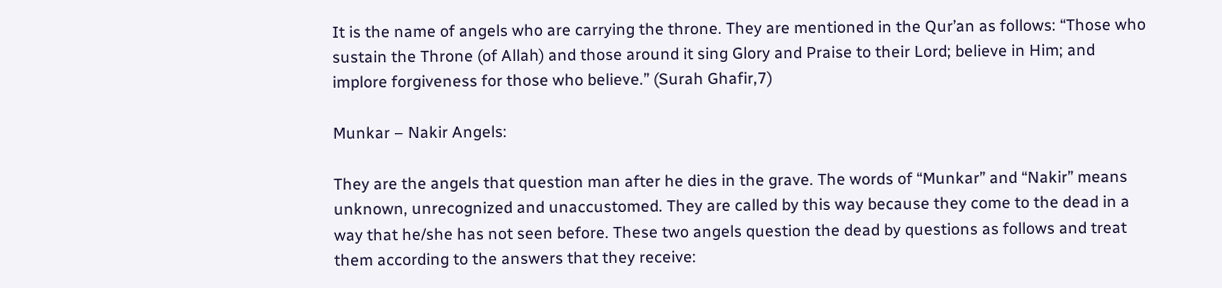It is the name of angels who are carrying the throne. They are mentioned in the Qur’an as follows: “Those who sustain the Throne (of Allah) and those around it sing Glory and Praise to their Lord; believe in Him; and implore forgiveness for those who believe.” (Surah Ghafir,7)

Munkar – Nakir Angels:

They are the angels that question man after he dies in the grave. The words of “Munkar” and “Nakir” means unknown, unrecognized and unaccustomed. They are called by this way because they come to the dead in a way that he/she has not seen before. These two angels question the dead by questions as follows and treat them according to the answers that they receive: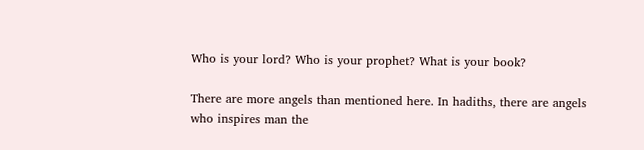Who is your lord? Who is your prophet? What is your book?

There are more angels than mentioned here. In hadiths, there are angels who inspires man the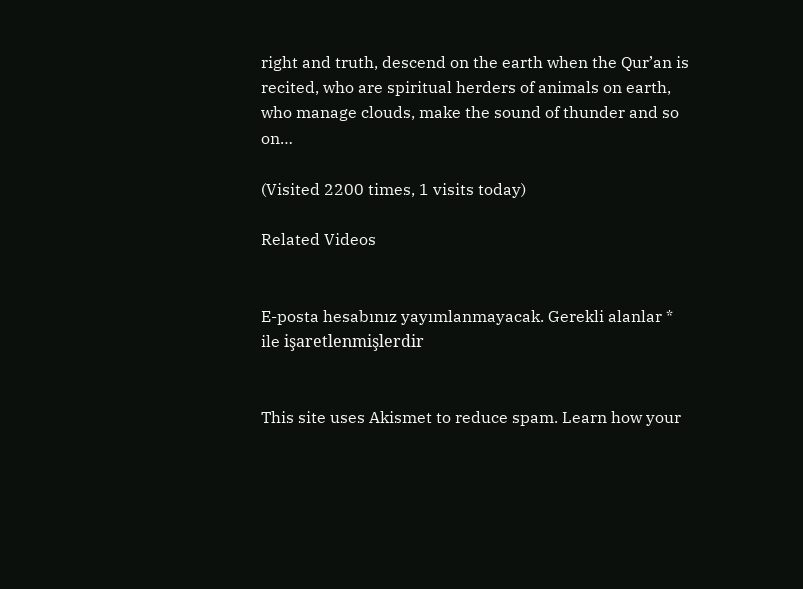right and truth, descend on the earth when the Qur’an is recited, who are spiritual herders of animals on earth, who manage clouds, make the sound of thunder and so on…

(Visited 2200 times, 1 visits today)

Related Videos


E-posta hesabınız yayımlanmayacak. Gerekli alanlar * ile işaretlenmişlerdir


This site uses Akismet to reduce spam. Learn how your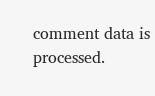comment data is processed.